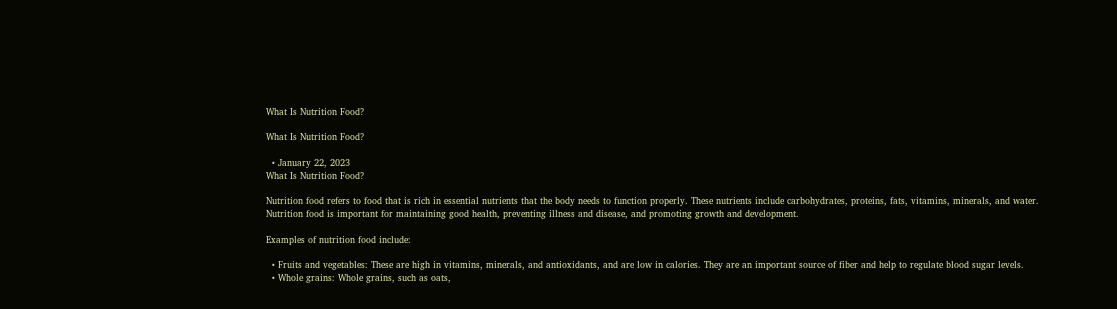What Is Nutrition Food?

What Is Nutrition Food?

  • January 22, 2023
What Is Nutrition Food?

Nutrition food refers to food that is rich in essential nutrients that the body needs to function properly. These nutrients include carbohydrates, proteins, fats, vitamins, minerals, and water. Nutrition food is important for maintaining good health, preventing illness and disease, and promoting growth and development.

Examples of nutrition food include:

  • Fruits and vegetables: These are high in vitamins, minerals, and antioxidants, and are low in calories. They are an important source of fiber and help to regulate blood sugar levels.
  • Whole grains: Whole grains, such as oats,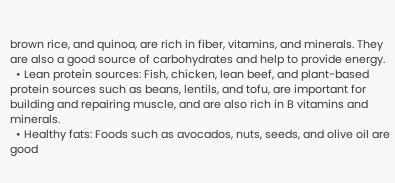brown rice, and quinoa, are rich in fiber, vitamins, and minerals. They are also a good source of carbohydrates and help to provide energy.
  • Lean protein sources: Fish, chicken, lean beef, and plant-based protein sources such as beans, lentils, and tofu, are important for building and repairing muscle, and are also rich in B vitamins and minerals.
  • Healthy fats: Foods such as avocados, nuts, seeds, and olive oil are good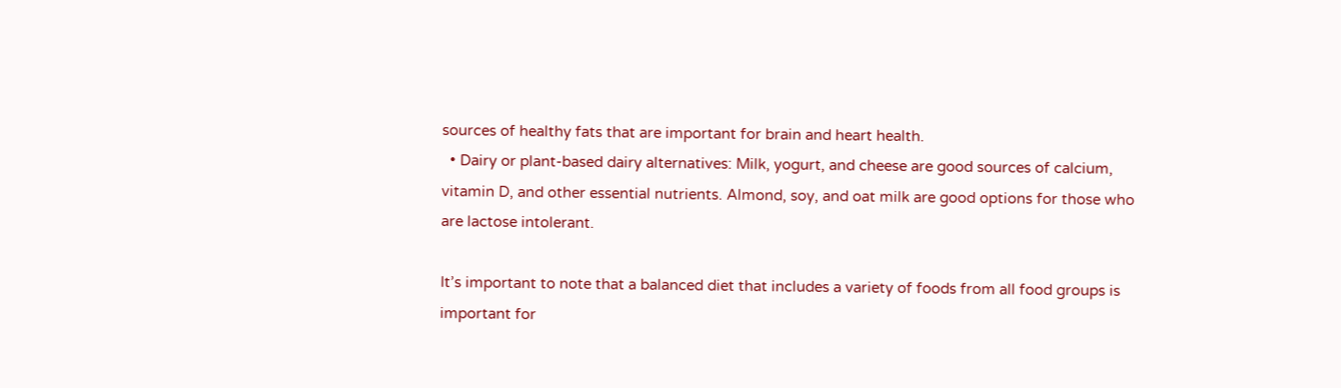sources of healthy fats that are important for brain and heart health.
  • Dairy or plant-based dairy alternatives: Milk, yogurt, and cheese are good sources of calcium, vitamin D, and other essential nutrients. Almond, soy, and oat milk are good options for those who are lactose intolerant.

It’s important to note that a balanced diet that includes a variety of foods from all food groups is important for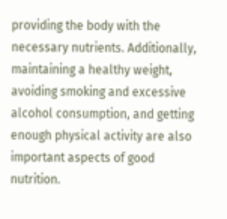providing the body with the necessary nutrients. Additionally, maintaining a healthy weight, avoiding smoking and excessive alcohol consumption, and getting enough physical activity are also important aspects of good nutrition.